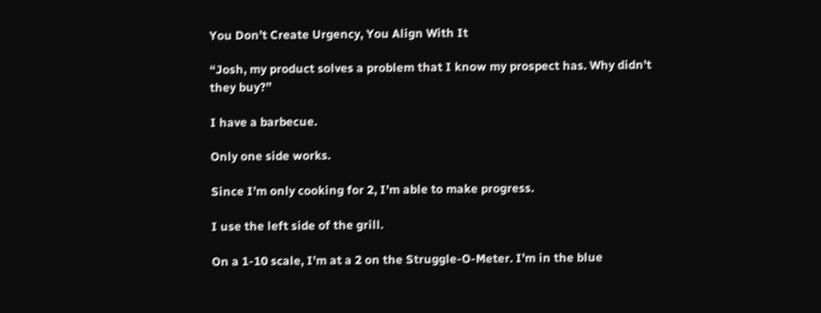You Don’t Create Urgency, You Align With It

“Josh, my product solves a problem that I know my prospect has. Why didn’t they buy?”

I have a barbecue.

Only one side works.

Since I’m only cooking for 2, I’m able to make progress.

I use the left side of the grill.

On a 1-10 scale, I’m at a 2 on the Struggle-O-Meter. I’m in the blue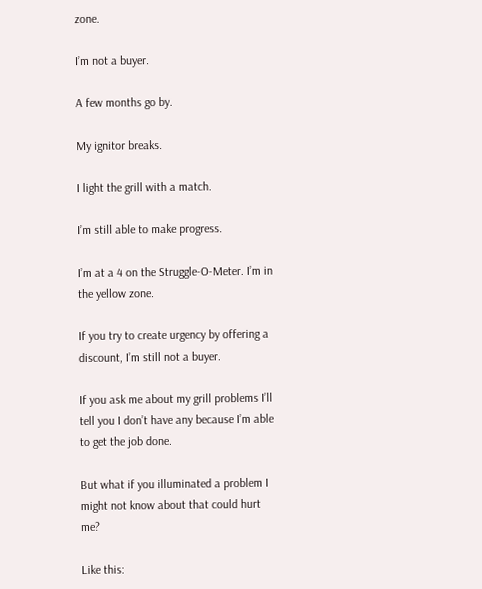zone.

I’m not a buyer.

A few months go by.

My ignitor breaks.

I light the grill with a match.

I’m still able to make progress.

I’m at a 4 on the Struggle-O-Meter. I’m in the yellow zone.

If you try to create urgency by offering a discount, I’m still not a buyer.

If you ask me about my grill problems I’ll tell you I don’t have any because I’m able to get the job done.

But what if you illuminated a problem I might not know about that could hurt me?

Like this: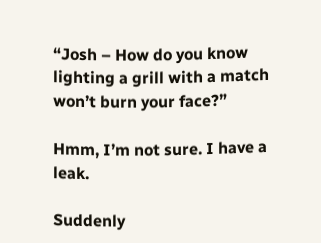“Josh – How do you know lighting a grill with a match won’t burn your face?”

Hmm, I’m not sure. I have a leak.

Suddenly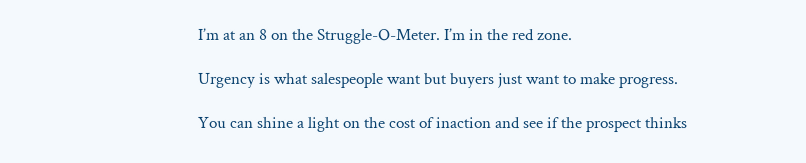I’m at an 8 on the Struggle-O-Meter. I’m in the red zone.

Urgency is what salespeople want but buyers just want to make progress.

You can shine a light on the cost of inaction and see if the prospect thinks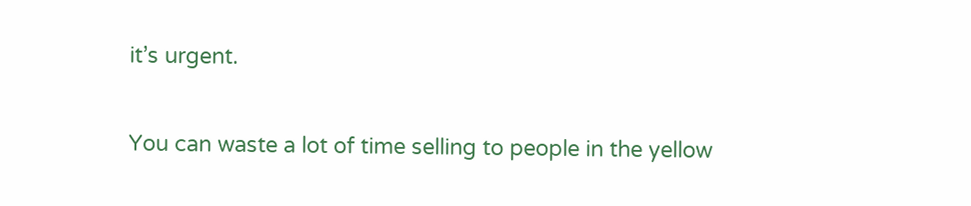it’s urgent.

You can waste a lot of time selling to people in the yellow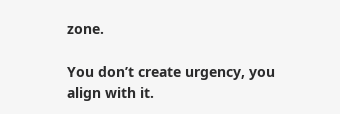zone.

You don’t create urgency, you align with it.